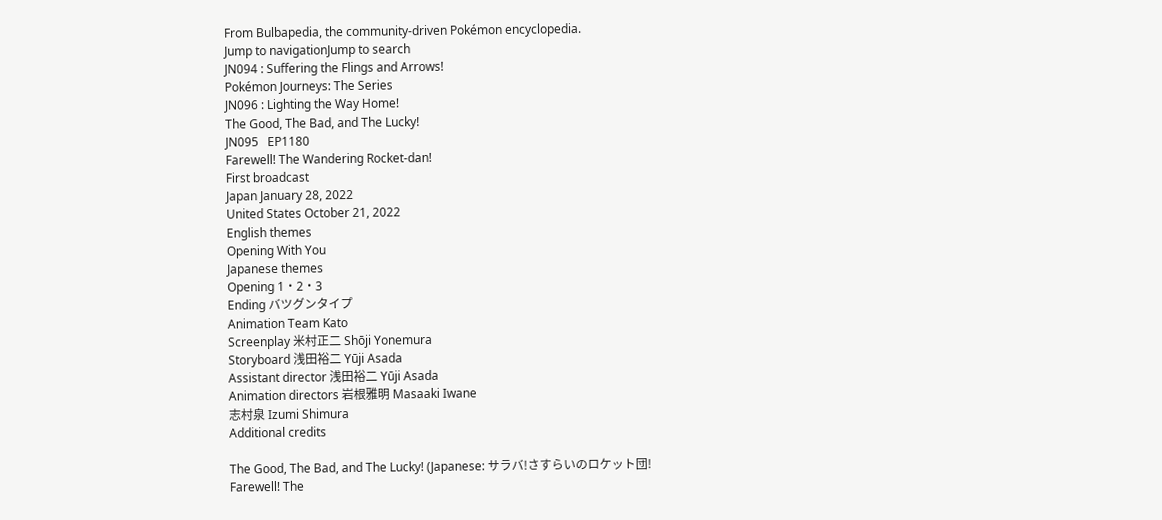From Bulbapedia, the community-driven Pokémon encyclopedia.
Jump to navigationJump to search
JN094 : Suffering the Flings and Arrows!
Pokémon Journeys: The Series
JN096 : Lighting the Way Home!
The Good, The Bad, and The Lucky!
JN095   EP1180
Farewell! The Wandering Rocket-dan!
First broadcast
Japan January 28, 2022
United States October 21, 2022
English themes
Opening With You
Japanese themes
Opening 1・2・3
Ending バツグンタイプ
Animation Team Kato
Screenplay 米村正二 Shōji Yonemura
Storyboard 浅田裕二 Yūji Asada
Assistant director 浅田裕二 Yūji Asada
Animation directors 岩根雅明 Masaaki Iwane
志村泉 Izumi Shimura
Additional credits

The Good, The Bad, and The Lucky! (Japanese: サラバ!さすらいのロケット団! Farewell! The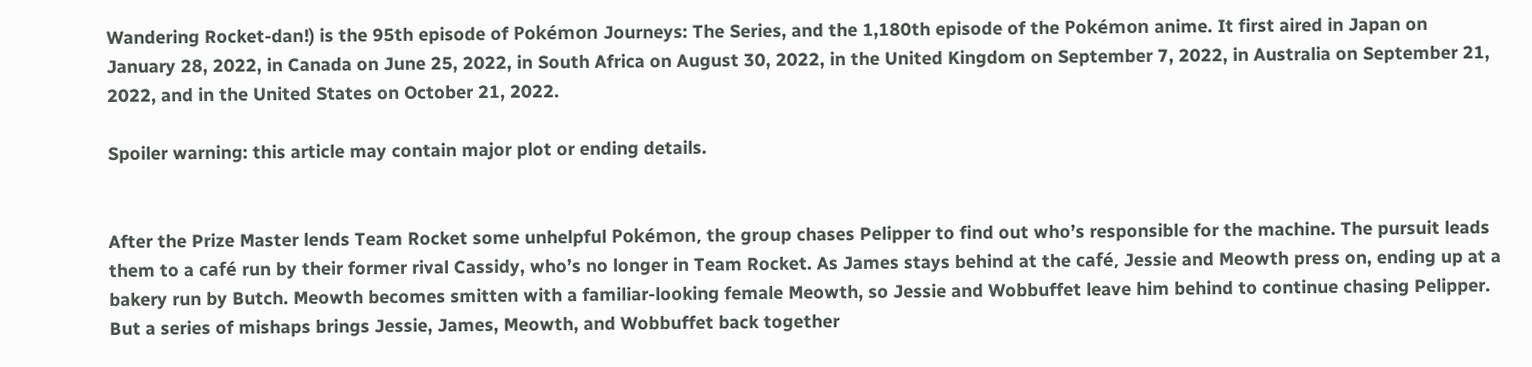Wandering Rocket-dan!) is the 95th episode of Pokémon Journeys: The Series, and the 1,180th episode of the Pokémon anime. It first aired in Japan on January 28, 2022, in Canada on June 25, 2022, in South Africa on August 30, 2022, in the United Kingdom on September 7, 2022, in Australia on September 21, 2022, and in the United States on October 21, 2022.

Spoiler warning: this article may contain major plot or ending details.


After the Prize Master lends Team Rocket some unhelpful Pokémon, the group chases Pelipper to find out who’s responsible for the machine. The pursuit leads them to a café run by their former rival Cassidy, who’s no longer in Team Rocket. As James stays behind at the café, Jessie and Meowth press on, ending up at a bakery run by Butch. Meowth becomes smitten with a familiar-looking female Meowth, so Jessie and Wobbuffet leave him behind to continue chasing Pelipper. But a series of mishaps brings Jessie, James, Meowth, and Wobbuffet back together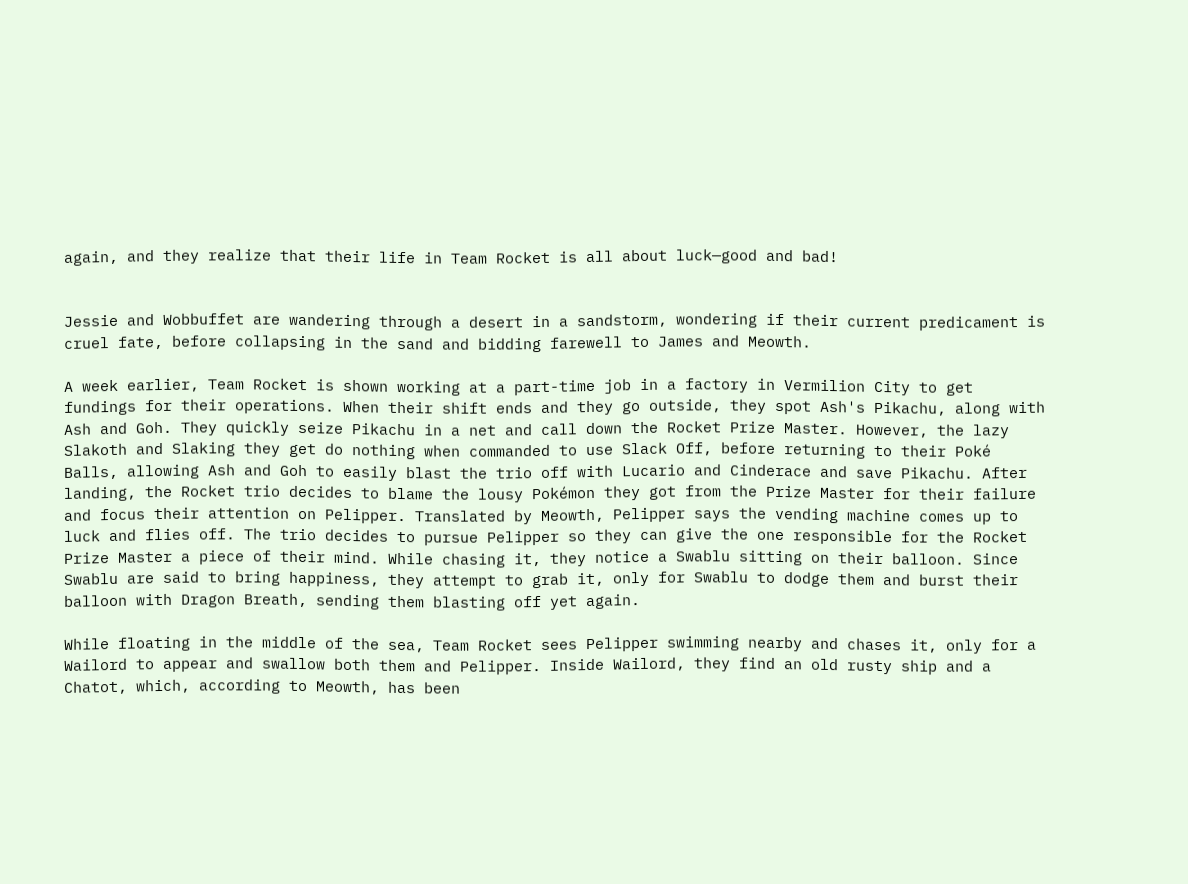again, and they realize that their life in Team Rocket is all about luck—good and bad!


Jessie and Wobbuffet are wandering through a desert in a sandstorm, wondering if their current predicament is cruel fate, before collapsing in the sand and bidding farewell to James and Meowth.

A week earlier, Team Rocket is shown working at a part-time job in a factory in Vermilion City to get fundings for their operations. When their shift ends and they go outside, they spot Ash's Pikachu, along with Ash and Goh. They quickly seize Pikachu in a net and call down the Rocket Prize Master. However, the lazy Slakoth and Slaking they get do nothing when commanded to use Slack Off, before returning to their Poké Balls, allowing Ash and Goh to easily blast the trio off with Lucario and Cinderace and save Pikachu. After landing, the Rocket trio decides to blame the lousy Pokémon they got from the Prize Master for their failure and focus their attention on Pelipper. Translated by Meowth, Pelipper says the vending machine comes up to luck and flies off. The trio decides to pursue Pelipper so they can give the one responsible for the Rocket Prize Master a piece of their mind. While chasing it, they notice a Swablu sitting on their balloon. Since Swablu are said to bring happiness, they attempt to grab it, only for Swablu to dodge them and burst their balloon with Dragon Breath, sending them blasting off yet again.

While floating in the middle of the sea, Team Rocket sees Pelipper swimming nearby and chases it, only for a Wailord to appear and swallow both them and Pelipper. Inside Wailord, they find an old rusty ship and a Chatot, which, according to Meowth, has been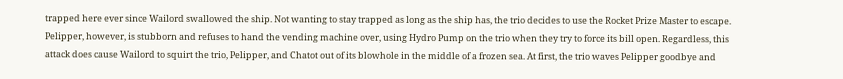trapped here ever since Wailord swallowed the ship. Not wanting to stay trapped as long as the ship has, the trio decides to use the Rocket Prize Master to escape. Pelipper, however, is stubborn and refuses to hand the vending machine over, using Hydro Pump on the trio when they try to force its bill open. Regardless, this attack does cause Wailord to squirt the trio, Pelipper, and Chatot out of its blowhole in the middle of a frozen sea. At first, the trio waves Pelipper goodbye and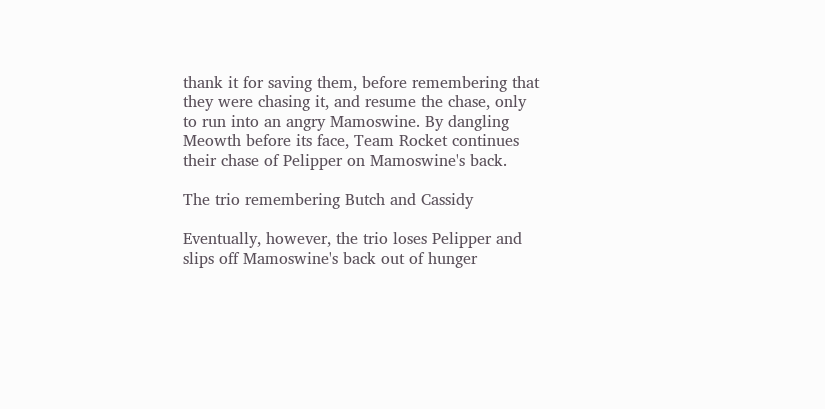thank it for saving them, before remembering that they were chasing it, and resume the chase, only to run into an angry Mamoswine. By dangling Meowth before its face, Team Rocket continues their chase of Pelipper on Mamoswine's back.

The trio remembering Butch and Cassidy

Eventually, however, the trio loses Pelipper and slips off Mamoswine's back out of hunger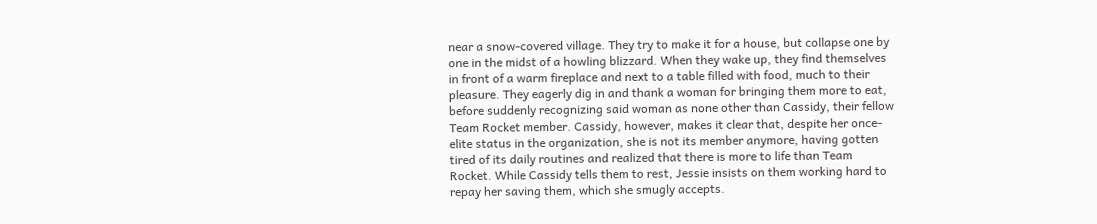near a snow-covered village. They try to make it for a house, but collapse one by one in the midst of a howling blizzard. When they wake up, they find themselves in front of a warm fireplace and next to a table filled with food, much to their pleasure. They eagerly dig in and thank a woman for bringing them more to eat, before suddenly recognizing said woman as none other than Cassidy, their fellow Team Rocket member. Cassidy, however, makes it clear that, despite her once-elite status in the organization, she is not its member anymore, having gotten tired of its daily routines and realized that there is more to life than Team Rocket. While Cassidy tells them to rest, Jessie insists on them working hard to repay her saving them, which she smugly accepts.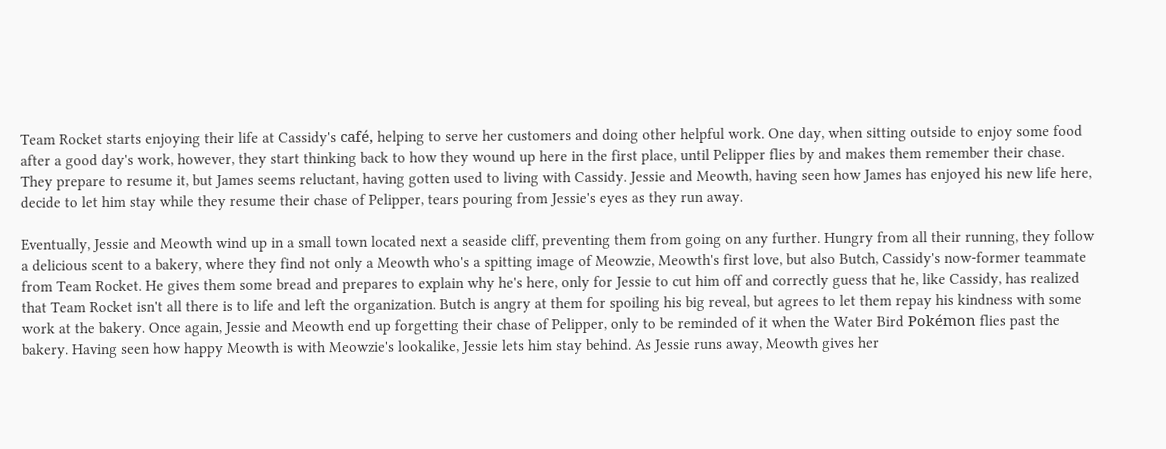Team Rocket starts enjoying their life at Cassidy's café, helping to serve her customers and doing other helpful work. One day, when sitting outside to enjoy some food after a good day's work, however, they start thinking back to how they wound up here in the first place, until Pelipper flies by and makes them remember their chase. They prepare to resume it, but James seems reluctant, having gotten used to living with Cassidy. Jessie and Meowth, having seen how James has enjoyed his new life here, decide to let him stay while they resume their chase of Pelipper, tears pouring from Jessie's eyes as they run away.

Eventually, Jessie and Meowth wind up in a small town located next a seaside cliff, preventing them from going on any further. Hungry from all their running, they follow a delicious scent to a bakery, where they find not only a Meowth who's a spitting image of Meowzie, Meowth's first love, but also Butch, Cassidy's now-former teammate from Team Rocket. He gives them some bread and prepares to explain why he's here, only for Jessie to cut him off and correctly guess that he, like Cassidy, has realized that Team Rocket isn't all there is to life and left the organization. Butch is angry at them for spoiling his big reveal, but agrees to let them repay his kindness with some work at the bakery. Once again, Jessie and Meowth end up forgetting their chase of Pelipper, only to be reminded of it when the Water Bird Pokémon flies past the bakery. Having seen how happy Meowth is with Meowzie's lookalike, Jessie lets him stay behind. As Jessie runs away, Meowth gives her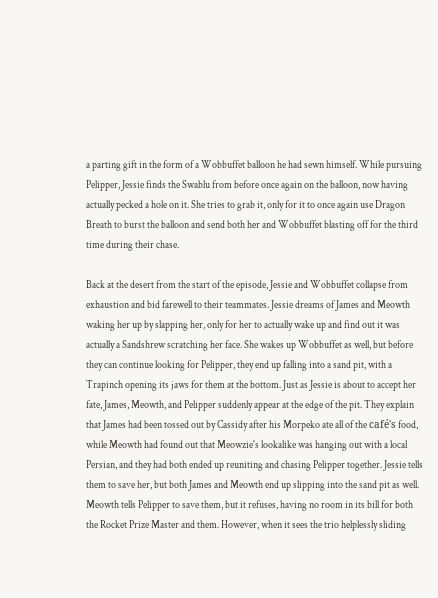a parting gift in the form of a Wobbuffet balloon he had sewn himself. While pursuing Pelipper, Jessie finds the Swablu from before once again on the balloon, now having actually pecked a hole on it. She tries to grab it, only for it to once again use Dragon Breath to burst the balloon and send both her and Wobbuffet blasting off for the third time during their chase.

Back at the desert from the start of the episode, Jessie and Wobbuffet collapse from exhaustion and bid farewell to their teammates. Jessie dreams of James and Meowth waking her up by slapping her, only for her to actually wake up and find out it was actually a Sandshrew scratching her face. She wakes up Wobbuffet as well, but before they can continue looking for Pelipper, they end up falling into a sand pit, with a Trapinch opening its jaws for them at the bottom. Just as Jessie is about to accept her fate, James, Meowth, and Pelipper suddenly appear at the edge of the pit. They explain that James had been tossed out by Cassidy after his Morpeko ate all of the café's food, while Meowth had found out that Meowzie's lookalike was hanging out with a local Persian, and they had both ended up reuniting and chasing Pelipper together. Jessie tells them to save her, but both James and Meowth end up slipping into the sand pit as well. Meowth tells Pelipper to save them, but it refuses, having no room in its bill for both the Rocket Prize Master and them. However, when it sees the trio helplessly sliding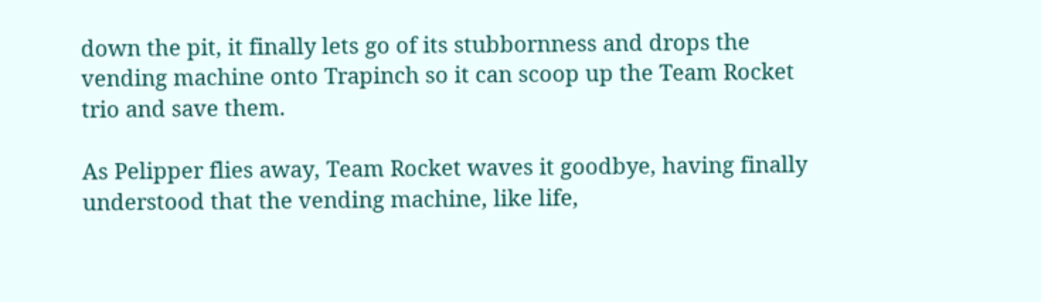down the pit, it finally lets go of its stubbornness and drops the vending machine onto Trapinch so it can scoop up the Team Rocket trio and save them.

As Pelipper flies away, Team Rocket waves it goodbye, having finally understood that the vending machine, like life,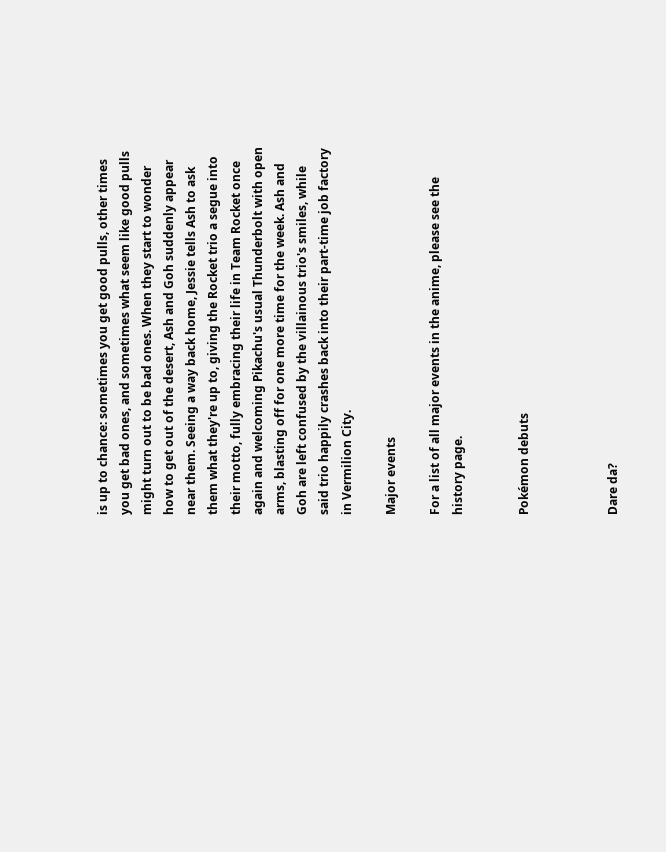is up to chance: sometimes you get good pulls, other times you get bad ones, and sometimes what seem like good pulls might turn out to be bad ones. When they start to wonder how to get out of the desert, Ash and Goh suddenly appear near them. Seeing a way back home, Jessie tells Ash to ask them what they're up to, giving the Rocket trio a segue into their motto, fully embracing their life in Team Rocket once again and welcoming Pikachu's usual Thunderbolt with open arms, blasting off for one more time for the week. Ash and Goh are left confused by the villainous trio's smiles, while said trio happily crashes back into their part-time job factory in Vermilion City.

Major events

For a list of all major events in the anime, please see the history page.


Pokémon debuts



Dare da?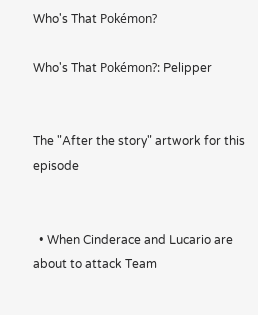Who's That Pokémon?

Who's That Pokémon?: Pelipper


The "After the story" artwork for this episode


  • When Cinderace and Lucario are about to attack Team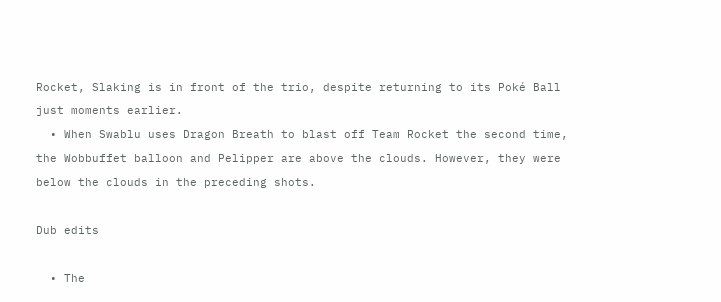Rocket, Slaking is in front of the trio, despite returning to its Poké Ball just moments earlier.
  • When Swablu uses Dragon Breath to blast off Team Rocket the second time, the Wobbuffet balloon and Pelipper are above the clouds. However, they were below the clouds in the preceding shots.

Dub edits

  • The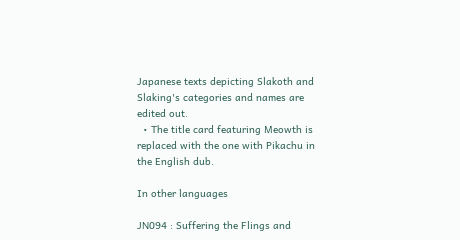Japanese texts depicting Slakoth and Slaking's categories and names are edited out.
  • The title card featuring Meowth is replaced with the one with Pikachu in the English dub.

In other languages

JN094 : Suffering the Flings and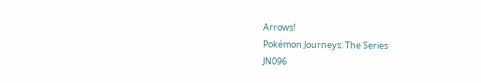Arrows!
Pokémon Journeys: The Series
JN096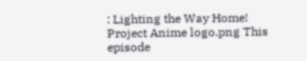: Lighting the Way Home!
Project Anime logo.png This episode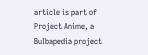article is part of Project Anime, a Bulbapedia project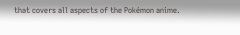that covers all aspects of the Pokémon anime.